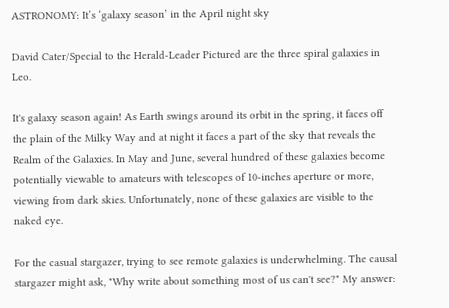ASTRONOMY: It’s ‘galaxy season’ in the April night sky

David Cater/Special to the Herald-Leader Pictured are the three spiral galaxies in Leo.

It's galaxy season again! As Earth swings around its orbit in the spring, it faces off the plain of the Milky Way and at night it faces a part of the sky that reveals the Realm of the Galaxies. In May and June, several hundred of these galaxies become potentially viewable to amateurs with telescopes of 10-inches aperture or more, viewing from dark skies. Unfortunately, none of these galaxies are visible to the naked eye.

For the casual stargazer, trying to see remote galaxies is underwhelming. The causal stargazer might ask, "Why write about something most of us can't see?" My answer: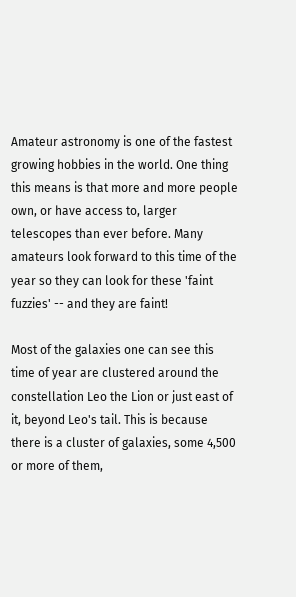Amateur astronomy is one of the fastest growing hobbies in the world. One thing this means is that more and more people own, or have access to, larger telescopes than ever before. Many amateurs look forward to this time of the year so they can look for these 'faint fuzzies' -- and they are faint!

Most of the galaxies one can see this time of year are clustered around the constellation Leo the Lion or just east of it, beyond Leo's tail. This is because there is a cluster of galaxies, some 4,500 or more of them,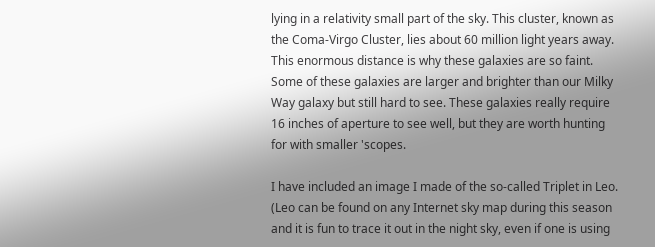lying in a relativity small part of the sky. This cluster, known as the Coma-Virgo Cluster, lies about 60 million light years away. This enormous distance is why these galaxies are so faint. Some of these galaxies are larger and brighter than our Milky Way galaxy but still hard to see. These galaxies really require 16 inches of aperture to see well, but they are worth hunting for with smaller 'scopes.

I have included an image I made of the so-called Triplet in Leo. (Leo can be found on any Internet sky map during this season and it is fun to trace it out in the night sky, even if one is using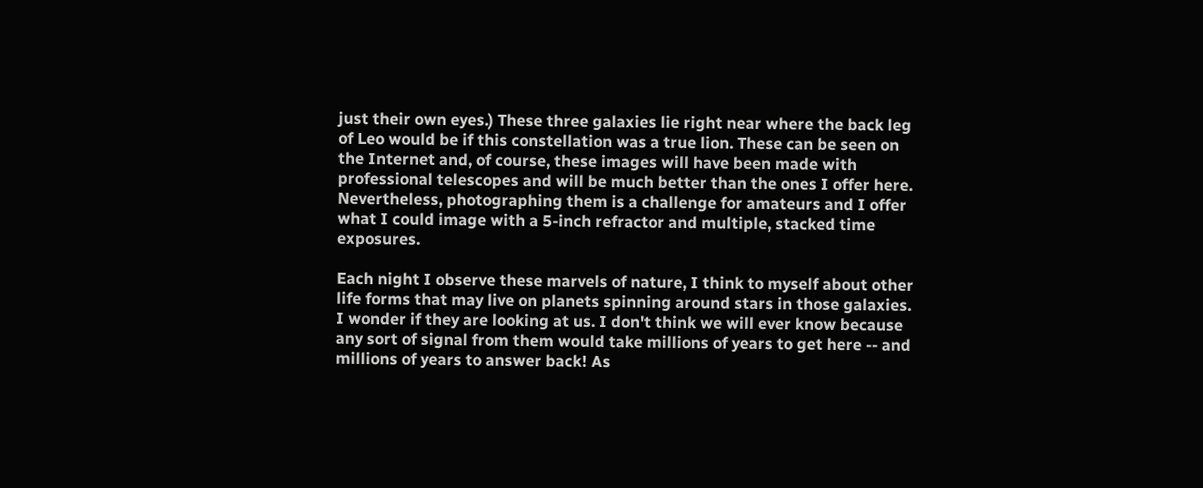just their own eyes.) These three galaxies lie right near where the back leg of Leo would be if this constellation was a true lion. These can be seen on the Internet and, of course, these images will have been made with professional telescopes and will be much better than the ones I offer here. Nevertheless, photographing them is a challenge for amateurs and I offer what I could image with a 5-inch refractor and multiple, stacked time exposures.

Each night I observe these marvels of nature, I think to myself about other life forms that may live on planets spinning around stars in those galaxies. I wonder if they are looking at us. I don't think we will ever know because any sort of signal from them would take millions of years to get here -- and millions of years to answer back! As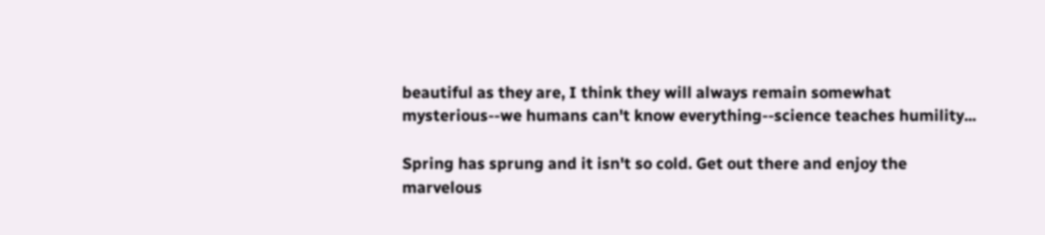beautiful as they are, I think they will always remain somewhat mysterious--we humans can't know everything--science teaches humility...

Spring has sprung and it isn't so cold. Get out there and enjoy the marvelous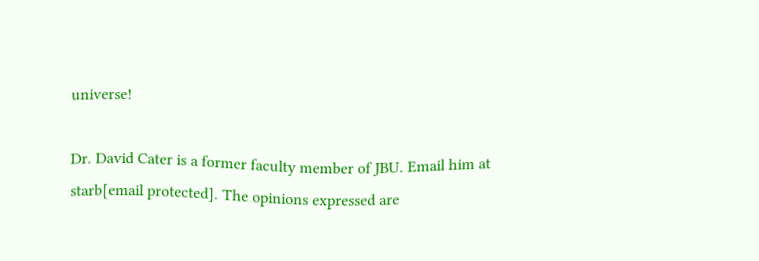universe!

Dr. David Cater is a former faculty member of JBU. Email him at starb[email protected]. The opinions expressed are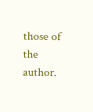those of the author.